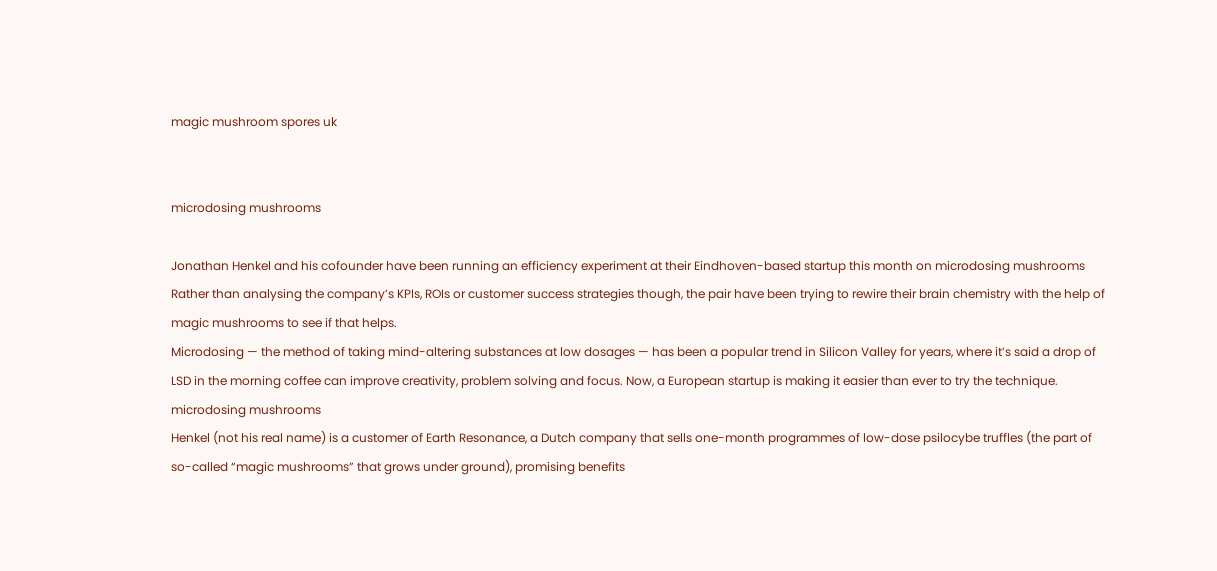magic mushroom spores uk


microdosing mushrooms

Jonathan Henkel and his cofounder have been running an efficiency experiment at their Eindhoven-based startup this month on microdosing mushrooms
Rather than analysing the company’s KPIs, ROIs or customer success strategies though, the pair have been trying to rewire their brain chemistry with the help of magic mushrooms to see if that helps.
Microdosing — the method of taking mind-altering substances at low dosages — has been a popular trend in Silicon Valley for years, where it’s said a drop of LSD in the morning coffee can improve creativity, problem solving and focus. Now, a European startup is making it easier than ever to try the technique.
microdosing mushrooms
Henkel (not his real name) is a customer of Earth Resonance, a Dutch company that sells one-month programmes of low-dose psilocybe truffles (the part of so-called “magic mushrooms” that grows under ground), promising benefits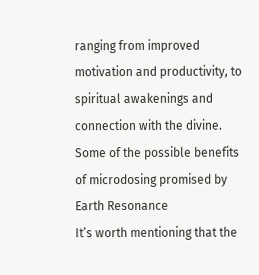ranging from improved motivation and productivity, to spiritual awakenings and connection with the divine.
Some of the possible benefits of microdosing promised by Earth Resonance
It’s worth mentioning that the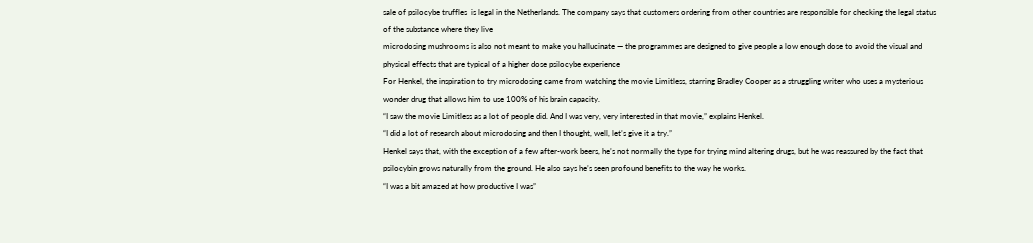sale of psilocybe truffles  is legal in the Netherlands. The company says that customers ordering from other countries are responsible for checking the legal status of the substance where they live
microdosing mushrooms is also not meant to make you hallucinate — the programmes are designed to give people a low enough dose to avoid the visual and physical effects that are typical of a higher dose psilocybe experience
For Henkel, the inspiration to try microdosing came from watching the movie Limitless, starring Bradley Cooper as a struggling writer who uses a mysterious wonder drug that allows him to use 100% of his brain capacity.
“I saw the movie Limitless as a lot of people did. And I was very, very interested in that movie,” explains Henkel.
“I did a lot of research about microdosing and then I thought, well, let’s give it a try.”
Henkel says that, with the exception of a few after-work beers, he’s not normally the type for trying mind altering drugs, but he was reassured by the fact that psilocybin grows naturally from the ground. He also says he’s seen profound benefits to the way he works.
“I was a bit amazed at how productive I was”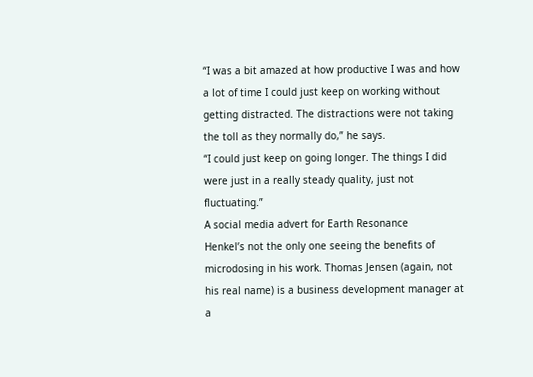“I was a bit amazed at how productive I was and how a lot of time I could just keep on working without getting distracted. The distractions were not taking the toll as they normally do,” he says.
“I could just keep on going longer. The things I did were just in a really steady quality, just not fluctuating.”
A social media advert for Earth Resonance
Henkel’s not the only one seeing the benefits of microdosing in his work. Thomas Jensen (again, not his real name) is a business development manager at a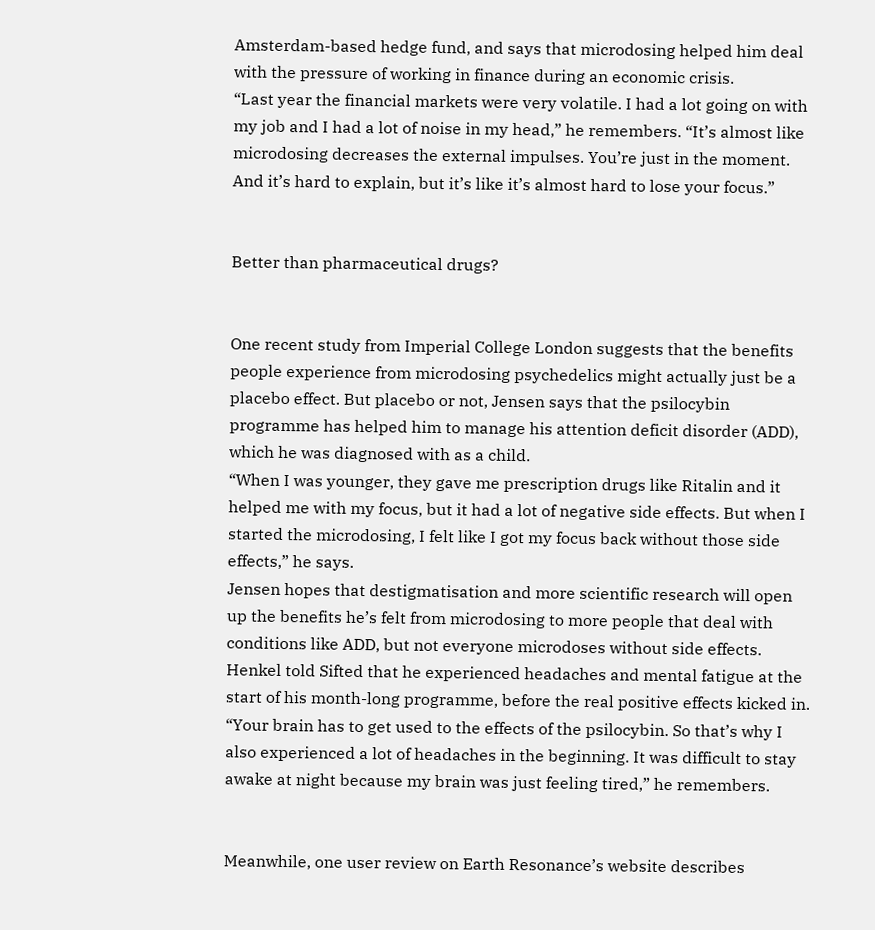Amsterdam-based hedge fund, and says that microdosing helped him deal with the pressure of working in finance during an economic crisis.
“Last year the financial markets were very volatile. I had a lot going on with my job and I had a lot of noise in my head,” he remembers. “It’s almost like microdosing decreases the external impulses. You’re just in the moment. And it’s hard to explain, but it’s like it’s almost hard to lose your focus.”


Better than pharmaceutical drugs?


One recent study from Imperial College London suggests that the benefits people experience from microdosing psychedelics might actually just be a placebo effect. But placebo or not, Jensen says that the psilocybin programme has helped him to manage his attention deficit disorder (ADD), which he was diagnosed with as a child.
“When I was younger, they gave me prescription drugs like Ritalin and it helped me with my focus, but it had a lot of negative side effects. But when I started the microdosing, I felt like I got my focus back without those side effects,” he says.
Jensen hopes that destigmatisation and more scientific research will open up the benefits he’s felt from microdosing to more people that deal with conditions like ADD, but not everyone microdoses without side effects.
Henkel told Sifted that he experienced headaches and mental fatigue at the start of his month-long programme, before the real positive effects kicked in.
“Your brain has to get used to the effects of the psilocybin. So that’s why I also experienced a lot of headaches in the beginning. It was difficult to stay awake at night because my brain was just feeling tired,” he remembers.


Meanwhile, one user review on Earth Resonance’s website describes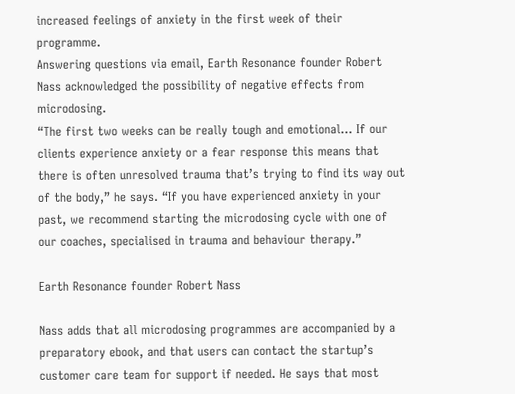increased feelings of anxiety in the first week of their programme.
Answering questions via email, Earth Resonance founder Robert Nass acknowledged the possibility of negative effects from microdosing.
“The first two weeks can be really tough and emotional… If our clients experience anxiety or a fear response this means that there is often unresolved trauma that’s trying to find its way out of the body,” he says. “If you have experienced anxiety in your past, we recommend starting the microdosing cycle with one of our coaches, specialised in trauma and behaviour therapy.”

Earth Resonance founder Robert Nass

Nass adds that all microdosing programmes are accompanied by a preparatory ebook, and that users can contact the startup’s customer care team for support if needed. He says that most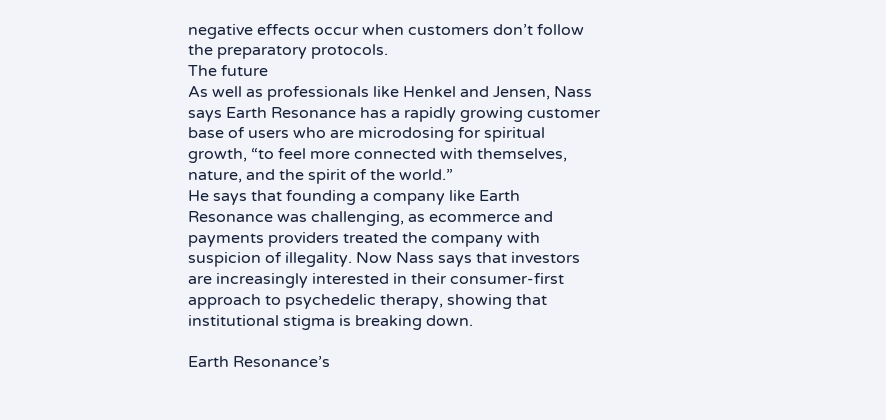negative effects occur when customers don’t follow the preparatory protocols.
The future
As well as professionals like Henkel and Jensen, Nass says Earth Resonance has a rapidly growing customer base of users who are microdosing for spiritual growth, “to feel more connected with themselves, nature, and the spirit of the world.”
He says that founding a company like Earth Resonance was challenging, as ecommerce and payments providers treated the company with suspicion of illegality. Now Nass says that investors are increasingly interested in their consumer-first approach to psychedelic therapy, showing that institutional stigma is breaking down.

Earth Resonance’s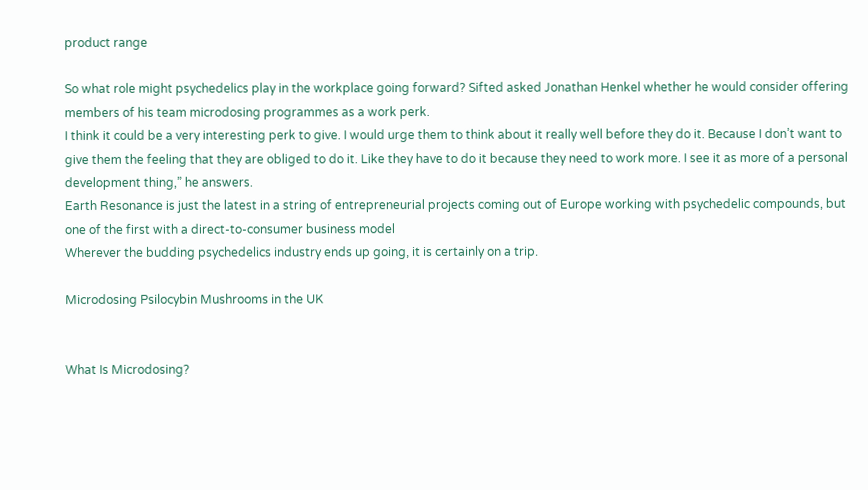product range

So what role might psychedelics play in the workplace going forward? Sifted asked Jonathan Henkel whether he would consider offering members of his team microdosing programmes as a work perk.
I think it could be a very interesting perk to give. I would urge them to think about it really well before they do it. Because I don’t want to give them the feeling that they are obliged to do it. Like they have to do it because they need to work more. I see it as more of a personal development thing,” he answers.
Earth Resonance is just the latest in a string of entrepreneurial projects coming out of Europe working with psychedelic compounds, but one of the first with a direct-to-consumer business model
Wherever the budding psychedelics industry ends up going, it is certainly on a trip.

Microdosing Psilocybin Mushrooms in the UK


What Is Microdosing?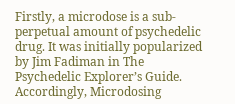Firstly, a microdose is a sub-perpetual amount of psychedelic drug. It was initially popularized by Jim Fadiman in The Psychedelic Explorer’s Guide. Accordingly, Microdosing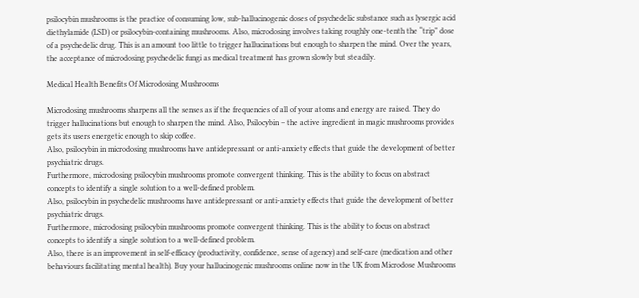psilocybin mushrooms is the practice of consuming low, sub-hallucinogenic doses of psychedelic substance such as lysergic acid diethylamide (LSD) or psilocybin-containing mushrooms. Also, microdosing involves taking roughly one-tenth the “trip” dose of a psychedelic drug. This is an amount too little to trigger hallucinations but enough to sharpen the mind. Over the years, the acceptance of microdosing psychedelic fungi as medical treatment has grown slowly but steadily.

Medical Health Benefits Of Microdosing Mushrooms

Microdosing mushrooms sharpens all the senses as if the frequencies of all of your atoms and energy are raised. They do trigger hallucinations but enough to sharpen the mind. Also, Psilocybin – the active ingredient in magic mushrooms provides gets its users energetic enough to skip coffee.
Also, psilocybin in microdosing mushrooms have antidepressant or anti-anxiety effects that guide the development of better psychiatric drugs.
Furthermore, microdosing psilocybin mushrooms promote convergent thinking. This is the ability to focus on abstract concepts to identify a single solution to a well-defined problem.
Also, psilocybin in psychedelic mushrooms have antidepressant or anti-anxiety effects that guide the development of better psychiatric drugs.
Furthermore, microdosing psilocybin mushrooms promote convergent thinking. This is the ability to focus on abstract concepts to identify a single solution to a well-defined problem.
Also, there is an improvement in self-efficacy (productivity, confidence, sense of agency) and self-care (medication and other behaviours facilitating mental health). Buy your hallucinogenic mushrooms online now in the UK from Microdose Mushrooms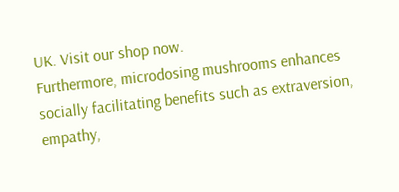UK. Visit our shop now.
Furthermore, microdosing mushrooms enhances socially facilitating benefits such as extraversion, empathy,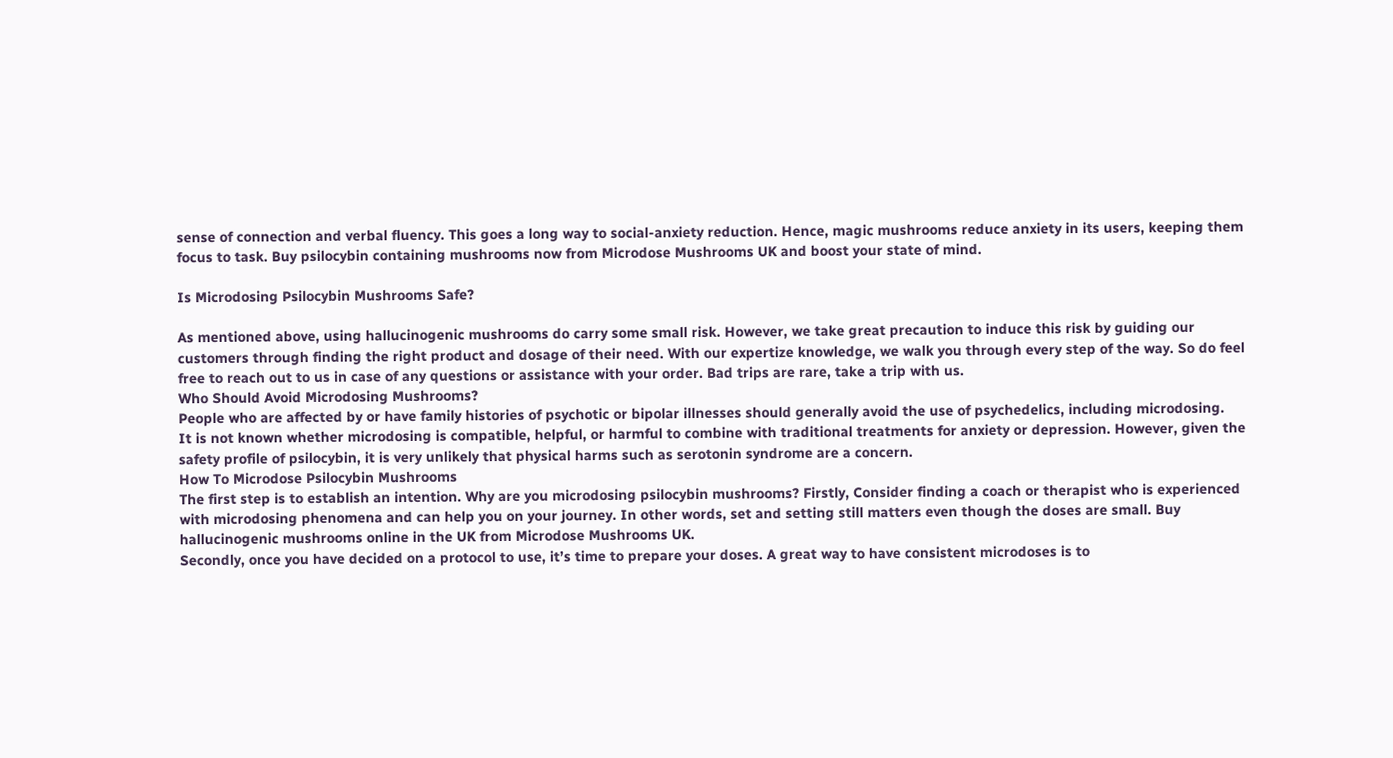sense of connection and verbal fluency. This goes a long way to social-anxiety reduction. Hence, magic mushrooms reduce anxiety in its users, keeping them focus to task. Buy psilocybin containing mushrooms now from Microdose Mushrooms UK and boost your state of mind.

Is Microdosing Psilocybin Mushrooms Safe?

As mentioned above, using hallucinogenic mushrooms do carry some small risk. However, we take great precaution to induce this risk by guiding our customers through finding the right product and dosage of their need. With our expertize knowledge, we walk you through every step of the way. So do feel free to reach out to us in case of any questions or assistance with your order. Bad trips are rare, take a trip with us.
Who Should Avoid Microdosing Mushrooms?
People who are affected by or have family histories of psychotic or bipolar illnesses should generally avoid the use of psychedelics, including microdosing.
It is not known whether microdosing is compatible, helpful, or harmful to combine with traditional treatments for anxiety or depression. However, given the safety profile of psilocybin, it is very unlikely that physical harms such as serotonin syndrome are a concern.
How To Microdose Psilocybin Mushrooms
The first step is to establish an intention. Why are you microdosing psilocybin mushrooms? Firstly, Consider finding a coach or therapist who is experienced with microdosing phenomena and can help you on your journey. In other words, set and setting still matters even though the doses are small. Buy hallucinogenic mushrooms online in the UK from Microdose Mushrooms UK.
Secondly, once you have decided on a protocol to use, it’s time to prepare your doses. A great way to have consistent microdoses is to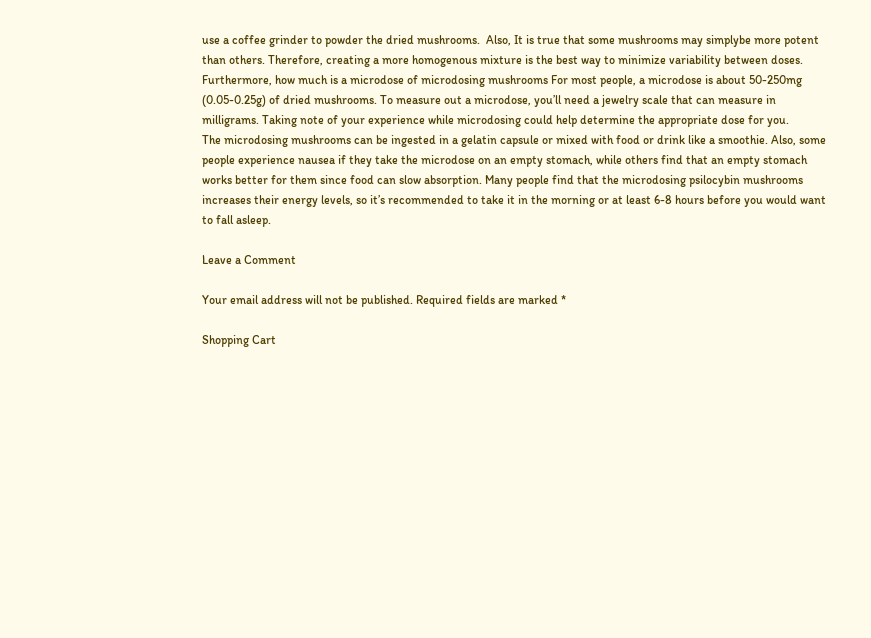use a coffee grinder to powder the dried mushrooms.  Also, It is true that some mushrooms may simplybe more potent than others. Therefore, creating a more homogenous mixture is the best way to minimize variability between doses.
Furthermore, how much is a microdose of microdosing mushrooms For most people, a microdose is about 50-250mg (0.05-0.25g) of dried mushrooms. To measure out a microdose, you’ll need a jewelry scale that can measure in milligrams. Taking note of your experience while microdosing could help determine the appropriate dose for you.
The microdosing mushrooms can be ingested in a gelatin capsule or mixed with food or drink like a smoothie. Also, some people experience nausea if they take the microdose on an empty stomach, while others find that an empty stomach works better for them since food can slow absorption. Many people find that the microdosing psilocybin mushrooms increases their energy levels, so it’s recommended to take it in the morning or at least 6-8 hours before you would want to fall asleep.

Leave a Comment

Your email address will not be published. Required fields are marked *

Shopping Cart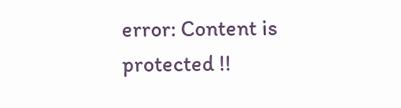error: Content is protected !!